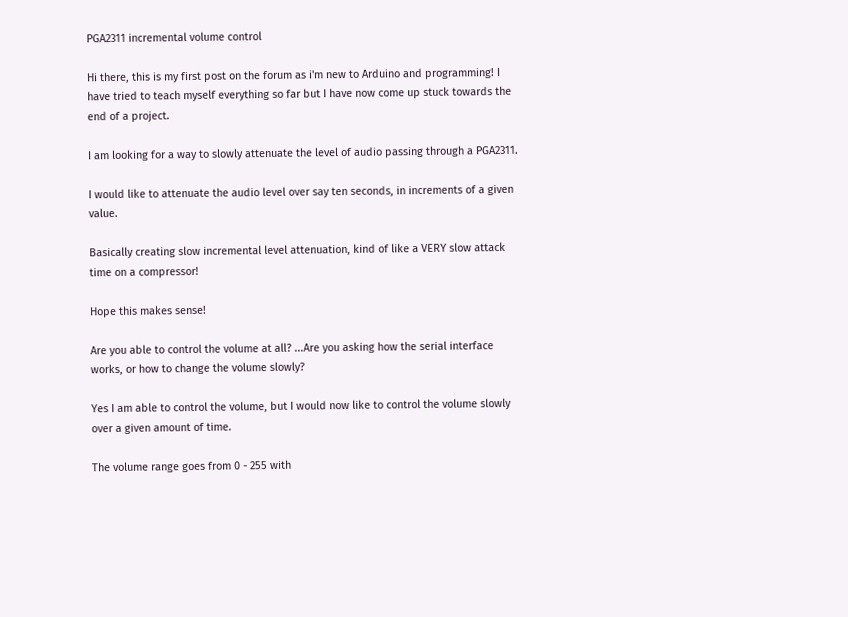PGA2311 incremental volume control

Hi there, this is my first post on the forum as i'm new to Arduino and programming! I have tried to teach myself everything so far but I have now come up stuck towards the end of a project.

I am looking for a way to slowly attenuate the level of audio passing through a PGA2311.

I would like to attenuate the audio level over say ten seconds, in increments of a given value.

Basically creating slow incremental level attenuation, kind of like a VERY slow attack time on a compressor!

Hope this makes sense!

Are you able to control the volume at all? ...Are you asking how the serial interface works, or how to change the volume slowly?

Yes I am able to control the volume, but I would now like to control the volume slowly over a given amount of time.

The volume range goes from 0 - 255 with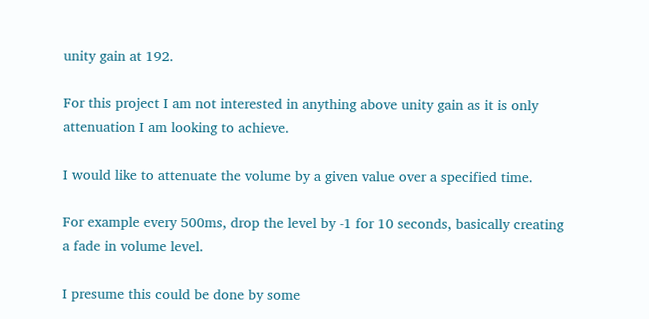unity gain at 192.

For this project I am not interested in anything above unity gain as it is only attenuation I am looking to achieve.

I would like to attenuate the volume by a given value over a specified time.

For example every 500ms, drop the level by -1 for 10 seconds, basically creating a fade in volume level.

I presume this could be done by some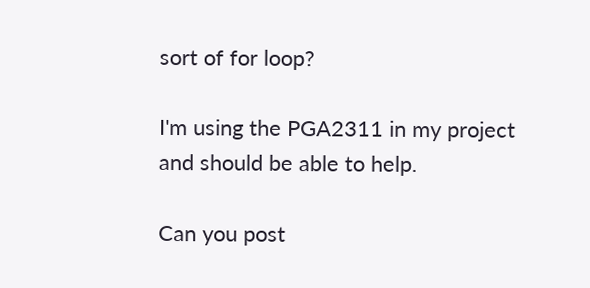sort of for loop?

I'm using the PGA2311 in my project and should be able to help.

Can you post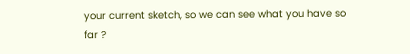your current sketch, so we can see what you have so far ?